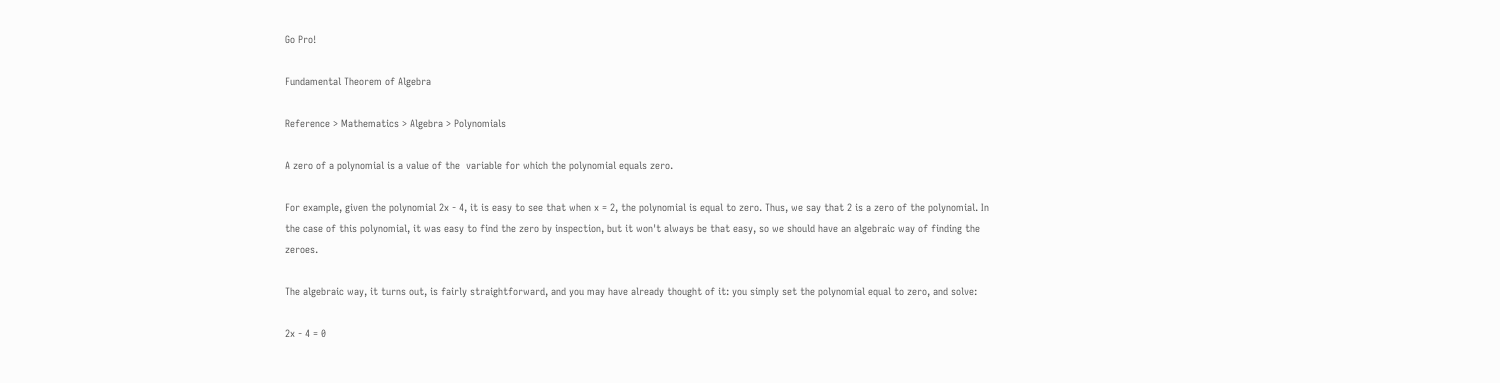Go Pro!

Fundamental Theorem of Algebra

Reference > Mathematics > Algebra > Polynomials

A zero of a polynomial is a value of the  variable for which the polynomial equals zero.

For example, given the polynomial 2x - 4, it is easy to see that when x = 2, the polynomial is equal to zero. Thus, we say that 2 is a zero of the polynomial. In the case of this polynomial, it was easy to find the zero by inspection, but it won't always be that easy, so we should have an algebraic way of finding the zeroes.

The algebraic way, it turns out, is fairly straightforward, and you may have already thought of it: you simply set the polynomial equal to zero, and solve:

2x - 4 = 0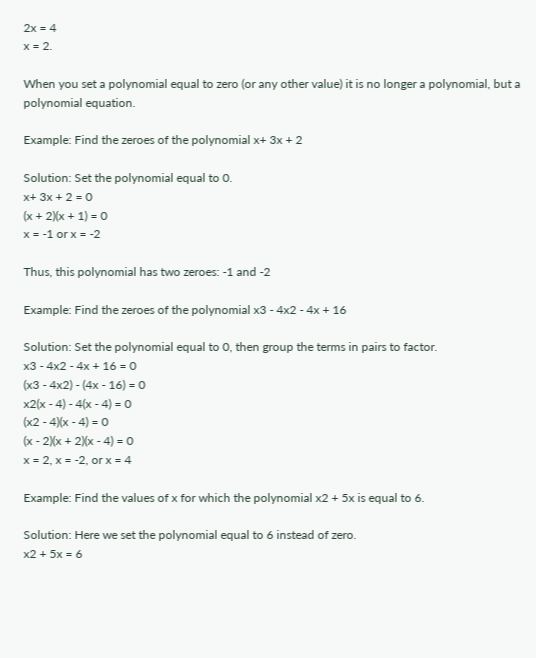2x = 4
x = 2.

When you set a polynomial equal to zero (or any other value) it is no longer a polynomial, but a polynomial equation.

Example: Find the zeroes of the polynomial x+ 3x + 2

Solution: Set the polynomial equal to 0.
x+ 3x + 2 = 0
(x + 2)(x + 1) = 0
x = -1 or x = -2

Thus, this polynomial has two zeroes: -1 and -2

Example: Find the zeroes of the polynomial x3 - 4x2 - 4x + 16

Solution: Set the polynomial equal to 0, then group the terms in pairs to factor.
x3 - 4x2 - 4x + 16 = 0
(x3 - 4x2) - (4x - 16) = 0
x2(x - 4) - 4(x - 4) = 0
(x2 - 4)(x - 4) = 0
(x - 2)(x + 2)(x - 4) = 0
x = 2, x = -2, or x = 4

Example: Find the values of x for which the polynomial x2 + 5x is equal to 6.

Solution: Here we set the polynomial equal to 6 instead of zero.
x2 + 5x = 6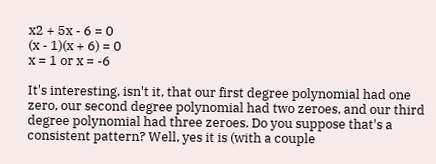x2 + 5x - 6 = 0
(x - 1)(x + 6) = 0
x = 1 or x = -6

It's interesting, isn't it, that our first degree polynomial had one zero, our second degree polynomial had two zeroes, and our third degree polynomial had three zeroes. Do you suppose that's a consistent pattern? Well, yes it is (with a couple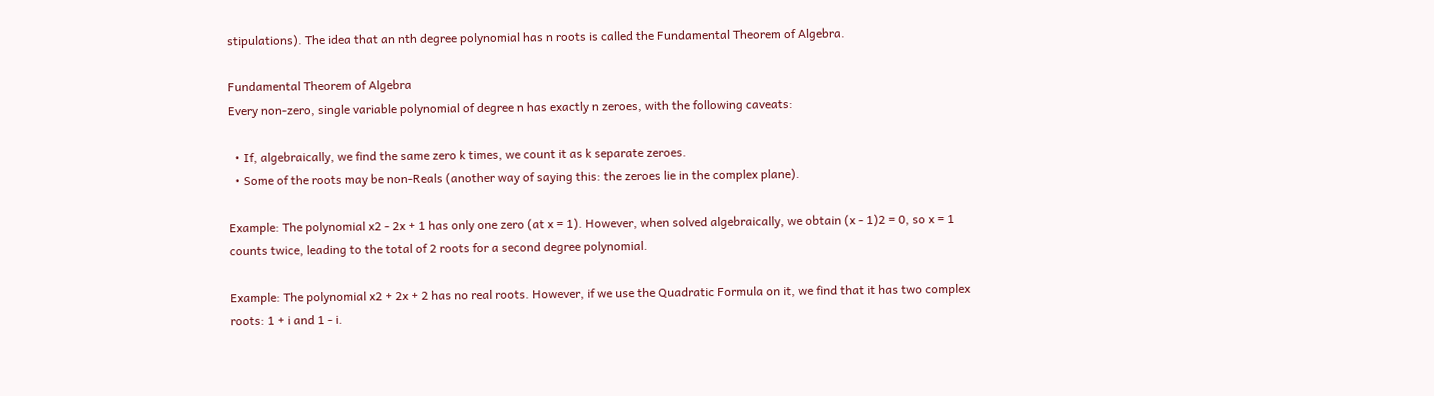stipulations). The idea that an nth degree polynomial has n roots is called the Fundamental Theorem of Algebra.

Fundamental Theorem of Algebra
Every non-zero, single variable polynomial of degree n has exactly n zeroes, with the following caveats:

  • If, algebraically, we find the same zero k times, we count it as k separate zeroes.
  • Some of the roots may be non-Reals (another way of saying this: the zeroes lie in the complex plane).

Example: The polynomial x2 - 2x + 1 has only one zero (at x = 1). However, when solved algebraically, we obtain (x - 1)2 = 0, so x = 1 counts twice, leading to the total of 2 roots for a second degree polynomial.

Example: The polynomial x2 + 2x + 2 has no real roots. However, if we use the Quadratic Formula on it, we find that it has two complex roots: 1 + i and 1 - i.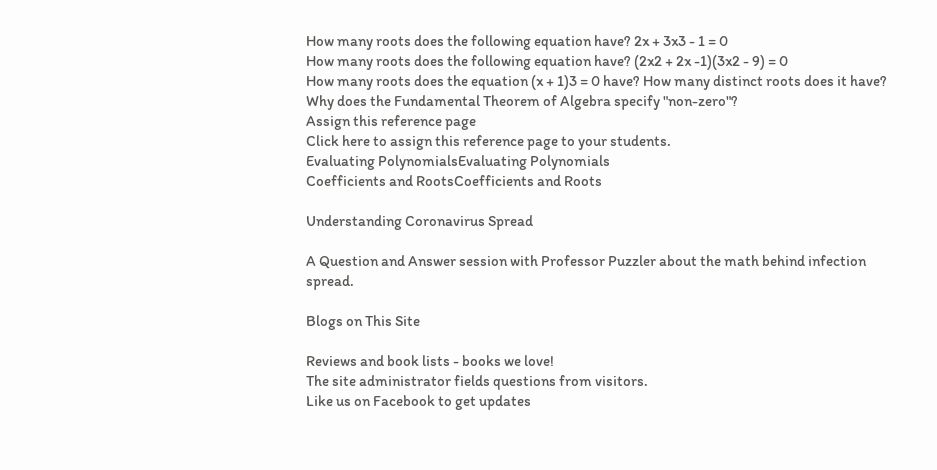How many roots does the following equation have? 2x + 3x3 - 1 = 0
How many roots does the following equation have? (2x2 + 2x -1)(3x2 - 9) = 0
How many roots does the equation (x + 1)3 = 0 have? How many distinct roots does it have?
Why does the Fundamental Theorem of Algebra specify "non-zero"?
Assign this reference page
Click here to assign this reference page to your students.
Evaluating PolynomialsEvaluating Polynomials
Coefficients and RootsCoefficients and Roots

Understanding Coronavirus Spread

A Question and Answer session with Professor Puzzler about the math behind infection spread.

Blogs on This Site

Reviews and book lists - books we love!
The site administrator fields questions from visitors.
Like us on Facebook to get updates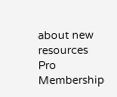about new resources
Pro Membership